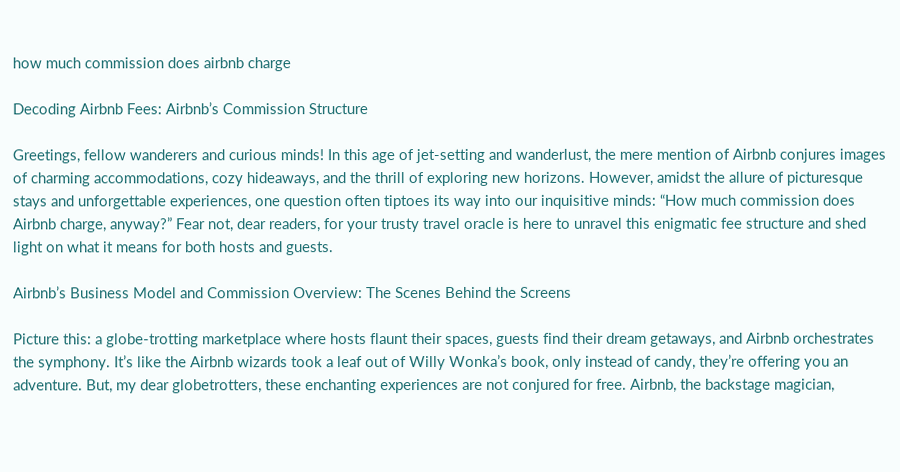how much commission does airbnb charge

Decoding Airbnb Fees: Airbnb’s Commission Structure

Greetings, fellow wanderers and curious minds! In this age of jet-setting and wanderlust, the mere mention of Airbnb conjures images of charming accommodations, cozy hideaways, and the thrill of exploring new horizons. However, amidst the allure of picturesque stays and unforgettable experiences, one question often tiptoes its way into our inquisitive minds: “How much commission does Airbnb charge, anyway?” Fear not, dear readers, for your trusty travel oracle is here to unravel this enigmatic fee structure and shed light on what it means for both hosts and guests.

Airbnb’s Business Model and Commission Overview: The Scenes Behind the Screens

Picture this: a globe-trotting marketplace where hosts flaunt their spaces, guests find their dream getaways, and Airbnb orchestrates the symphony. It’s like the Airbnb wizards took a leaf out of Willy Wonka’s book, only instead of candy, they’re offering you an adventure. But, my dear globetrotters, these enchanting experiences are not conjured for free. Airbnb, the backstage magician,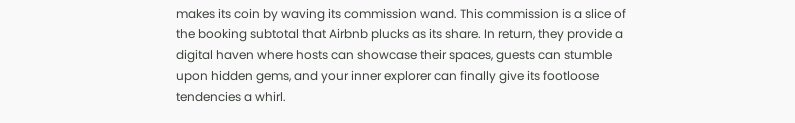makes its coin by waving its commission wand. This commission is a slice of the booking subtotal that Airbnb plucks as its share. In return, they provide a digital haven where hosts can showcase their spaces, guests can stumble upon hidden gems, and your inner explorer can finally give its footloose tendencies a whirl.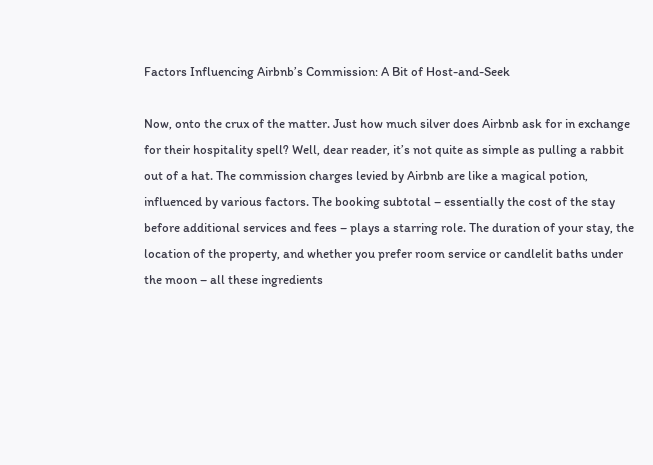Factors Influencing Airbnb’s Commission: A Bit of Host-and-Seek

Now, onto the crux of the matter. Just how much silver does Airbnb ask for in exchange for their hospitality spell? Well, dear reader, it’s not quite as simple as pulling a rabbit out of a hat. The commission charges levied by Airbnb are like a magical potion, influenced by various factors. The booking subtotal – essentially the cost of the stay before additional services and fees – plays a starring role. The duration of your stay, the location of the property, and whether you prefer room service or candlelit baths under the moon – all these ingredients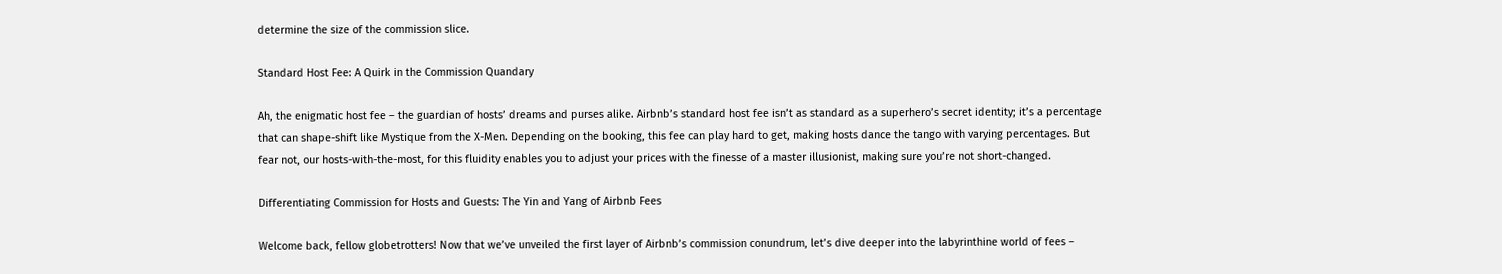determine the size of the commission slice.

Standard Host Fee: A Quirk in the Commission Quandary

Ah, the enigmatic host fee – the guardian of hosts’ dreams and purses alike. Airbnb’s standard host fee isn’t as standard as a superhero’s secret identity; it’s a percentage that can shape-shift like Mystique from the X-Men. Depending on the booking, this fee can play hard to get, making hosts dance the tango with varying percentages. But fear not, our hosts-with-the-most, for this fluidity enables you to adjust your prices with the finesse of a master illusionist, making sure you’re not short-changed.

Differentiating Commission for Hosts and Guests: The Yin and Yang of Airbnb Fees

Welcome back, fellow globetrotters! Now that we’ve unveiled the first layer of Airbnb’s commission conundrum, let’s dive deeper into the labyrinthine world of fees –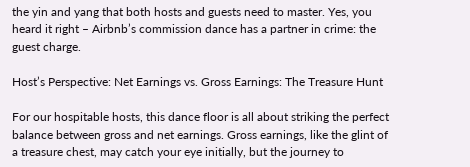the yin and yang that both hosts and guests need to master. Yes, you heard it right – Airbnb’s commission dance has a partner in crime: the guest charge.

Host’s Perspective: Net Earnings vs. Gross Earnings: The Treasure Hunt

For our hospitable hosts, this dance floor is all about striking the perfect balance between gross and net earnings. Gross earnings, like the glint of a treasure chest, may catch your eye initially, but the journey to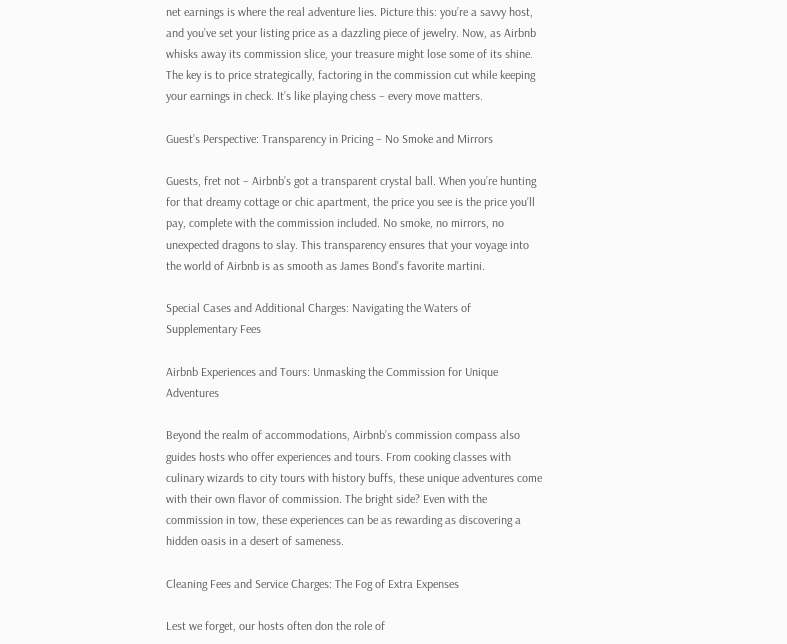net earnings is where the real adventure lies. Picture this: you’re a savvy host, and you’ve set your listing price as a dazzling piece of jewelry. Now, as Airbnb whisks away its commission slice, your treasure might lose some of its shine. The key is to price strategically, factoring in the commission cut while keeping your earnings in check. It’s like playing chess – every move matters.

Guest’s Perspective: Transparency in Pricing – No Smoke and Mirrors

Guests, fret not – Airbnb’s got a transparent crystal ball. When you’re hunting for that dreamy cottage or chic apartment, the price you see is the price you’ll pay, complete with the commission included. No smoke, no mirrors, no unexpected dragons to slay. This transparency ensures that your voyage into the world of Airbnb is as smooth as James Bond’s favorite martini.

Special Cases and Additional Charges: Navigating the Waters of Supplementary Fees

Airbnb Experiences and Tours: Unmasking the Commission for Unique Adventures

Beyond the realm of accommodations, Airbnb’s commission compass also guides hosts who offer experiences and tours. From cooking classes with culinary wizards to city tours with history buffs, these unique adventures come with their own flavor of commission. The bright side? Even with the commission in tow, these experiences can be as rewarding as discovering a hidden oasis in a desert of sameness.

Cleaning Fees and Service Charges: The Fog of Extra Expenses

Lest we forget, our hosts often don the role of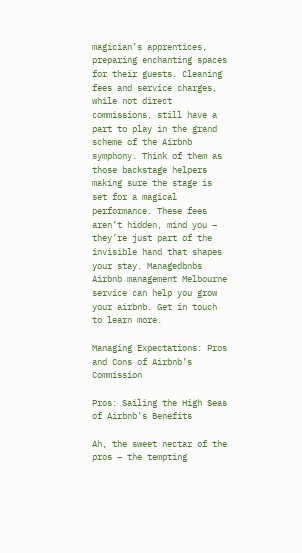magician’s apprentices, preparing enchanting spaces for their guests. Cleaning fees and service charges, while not direct commissions, still have a part to play in the grand scheme of the Airbnb symphony. Think of them as those backstage helpers making sure the stage is set for a magical performance. These fees aren’t hidden, mind you – they’re just part of the invisible hand that shapes your stay. Managedbnbs Airbnb management Melbourne service can help you grow your airbnb. Get in touch to learn more.

Managing Expectations: Pros and Cons of Airbnb’s Commission

Pros: Sailing the High Seas of Airbnb’s Benefits

Ah, the sweet nectar of the pros – the tempting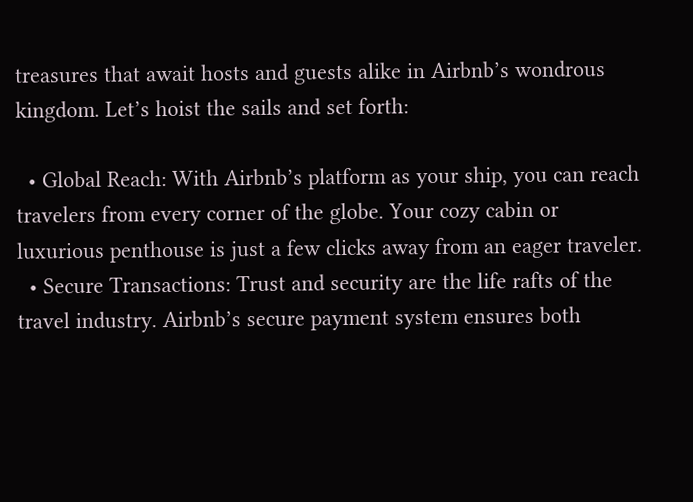treasures that await hosts and guests alike in Airbnb’s wondrous kingdom. Let’s hoist the sails and set forth:

  • Global Reach: With Airbnb’s platform as your ship, you can reach travelers from every corner of the globe. Your cozy cabin or luxurious penthouse is just a few clicks away from an eager traveler.
  • Secure Transactions: Trust and security are the life rafts of the travel industry. Airbnb’s secure payment system ensures both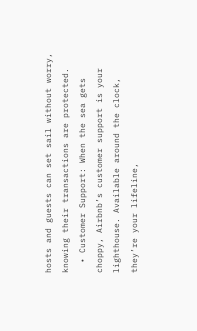hosts and guests can set sail without worry, knowing their transactions are protected.
  • Customer Support: When the sea gets choppy, Airbnb’s customer support is your lighthouse. Available around the clock, they’re your lifeline,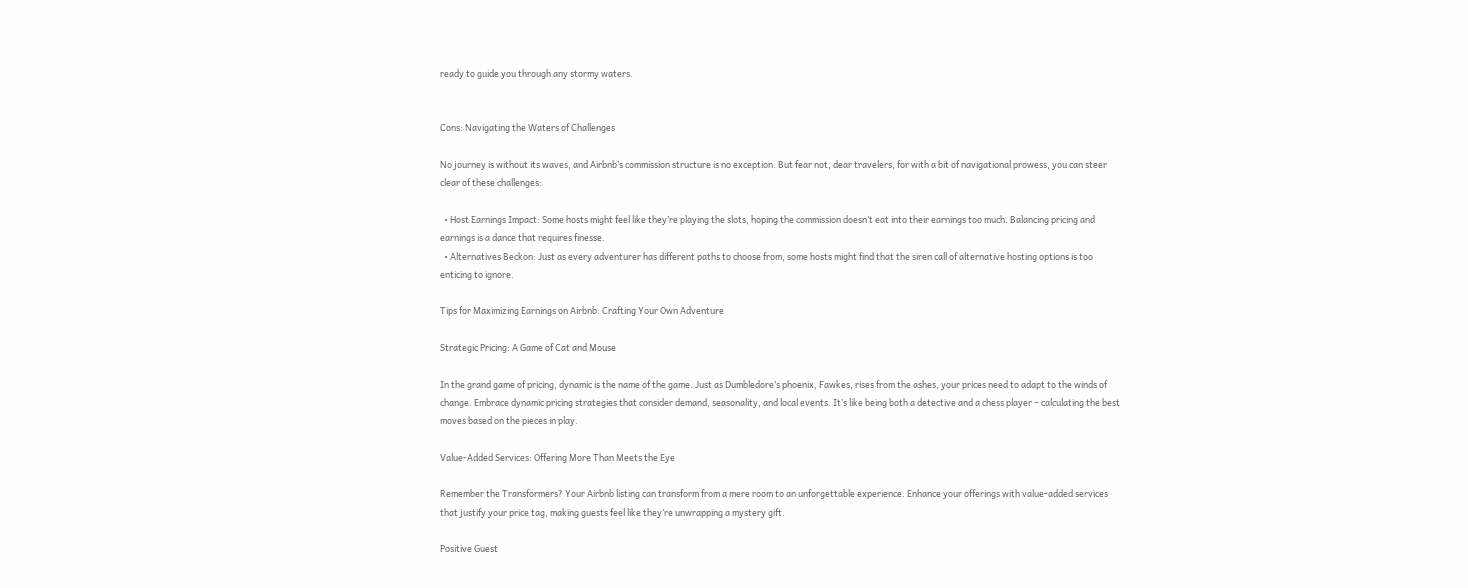ready to guide you through any stormy waters.


Cons: Navigating the Waters of Challenges

No journey is without its waves, and Airbnb’s commission structure is no exception. But fear not, dear travelers, for with a bit of navigational prowess, you can steer clear of these challenges:

  • Host Earnings Impact: Some hosts might feel like they’re playing the slots, hoping the commission doesn’t eat into their earnings too much. Balancing pricing and earnings is a dance that requires finesse.
  • Alternatives Beckon: Just as every adventurer has different paths to choose from, some hosts might find that the siren call of alternative hosting options is too enticing to ignore.

Tips for Maximizing Earnings on Airbnb: Crafting Your Own Adventure

Strategic Pricing: A Game of Cat and Mouse

In the grand game of pricing, dynamic is the name of the game. Just as Dumbledore’s phoenix, Fawkes, rises from the ashes, your prices need to adapt to the winds of change. Embrace dynamic pricing strategies that consider demand, seasonality, and local events. It’s like being both a detective and a chess player – calculating the best moves based on the pieces in play.

Value-Added Services: Offering More Than Meets the Eye

Remember the Transformers? Your Airbnb listing can transform from a mere room to an unforgettable experience. Enhance your offerings with value-added services that justify your price tag, making guests feel like they’re unwrapping a mystery gift.

Positive Guest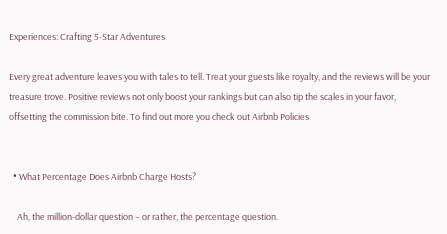Experiences: Crafting 5-Star Adventures

Every great adventure leaves you with tales to tell. Treat your guests like royalty, and the reviews will be your treasure trove. Positive reviews not only boost your rankings but can also tip the scales in your favor, offsetting the commission bite. To find out more you check out Airbnb Policies


  • What Percentage Does Airbnb Charge Hosts?

    Ah, the million-dollar question – or rather, the percentage question.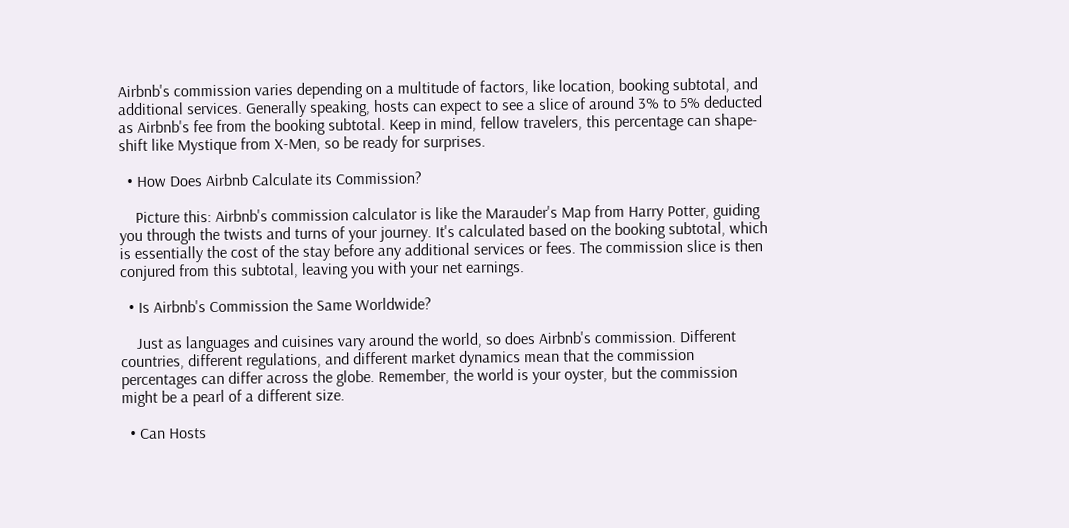Airbnb's commission varies depending on a multitude of factors, like location, booking subtotal, and additional services. Generally speaking, hosts can expect to see a slice of around 3% to 5% deducted as Airbnb's fee from the booking subtotal. Keep in mind, fellow travelers, this percentage can shape-shift like Mystique from X-Men, so be ready for surprises.

  • How Does Airbnb Calculate its Commission?

    Picture this: Airbnb's commission calculator is like the Marauder's Map from Harry Potter, guiding you through the twists and turns of your journey. It's calculated based on the booking subtotal, which is essentially the cost of the stay before any additional services or fees. The commission slice is then conjured from this subtotal, leaving you with your net earnings.

  • Is Airbnb's Commission the Same Worldwide?

    Just as languages and cuisines vary around the world, so does Airbnb's commission. Different countries, different regulations, and different market dynamics mean that the commission percentages can differ across the globe. Remember, the world is your oyster, but the commission might be a pearl of a different size.

  • Can Hosts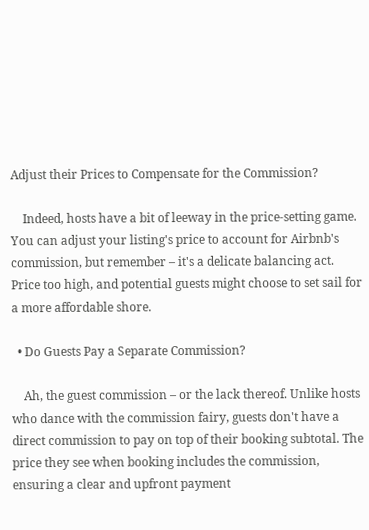Adjust their Prices to Compensate for the Commission?

    Indeed, hosts have a bit of leeway in the price-setting game. You can adjust your listing's price to account for Airbnb's commission, but remember – it's a delicate balancing act. Price too high, and potential guests might choose to set sail for a more affordable shore.

  • Do Guests Pay a Separate Commission?

    Ah, the guest commission – or the lack thereof. Unlike hosts who dance with the commission fairy, guests don't have a direct commission to pay on top of their booking subtotal. The price they see when booking includes the commission, ensuring a clear and upfront payment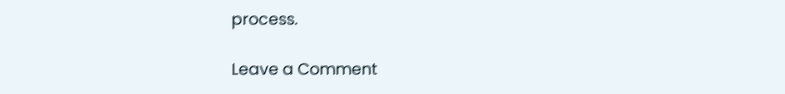process.

Leave a Comment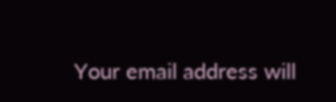Your email address will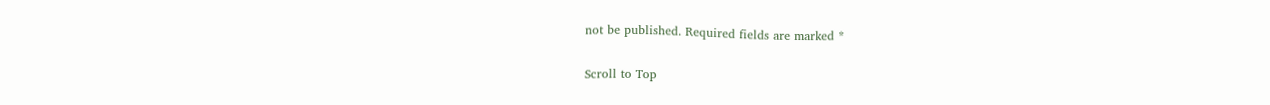not be published. Required fields are marked *

Scroll to Top